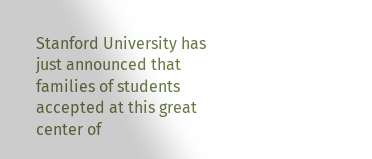Stanford University has just announced that families of students accepted at this great center of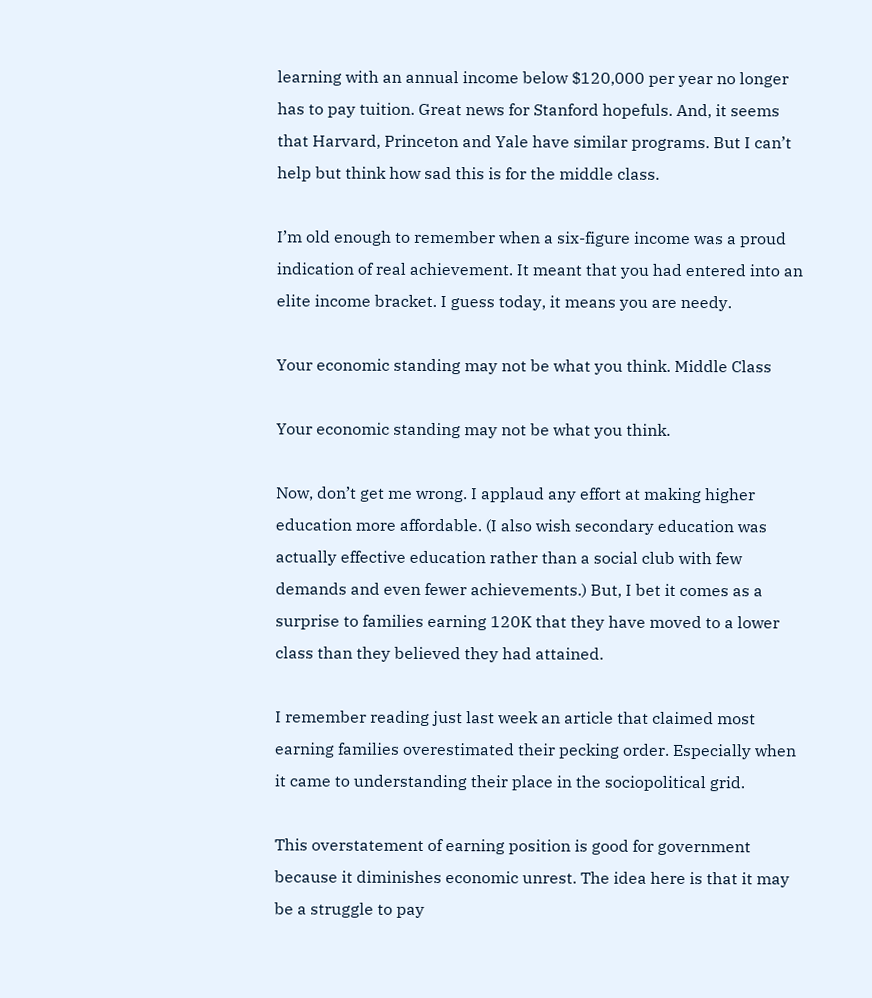learning with an annual income below $120,000 per year no longer has to pay tuition. Great news for Stanford hopefuls. And, it seems that Harvard, Princeton and Yale have similar programs. But I can’t help but think how sad this is for the middle class.

I’m old enough to remember when a six-figure income was a proud indication of real achievement. It meant that you had entered into an elite income bracket. I guess today, it means you are needy.

Your economic standing may not be what you think. Middle Class

Your economic standing may not be what you think.

Now, don’t get me wrong. I applaud any effort at making higher education more affordable. (I also wish secondary education was actually effective education rather than a social club with few demands and even fewer achievements.) But, I bet it comes as a surprise to families earning 120K that they have moved to a lower class than they believed they had attained.

I remember reading just last week an article that claimed most earning families overestimated their pecking order. Especially when it came to understanding their place in the sociopolitical grid.

This overstatement of earning position is good for government because it diminishes economic unrest. The idea here is that it may be a struggle to pay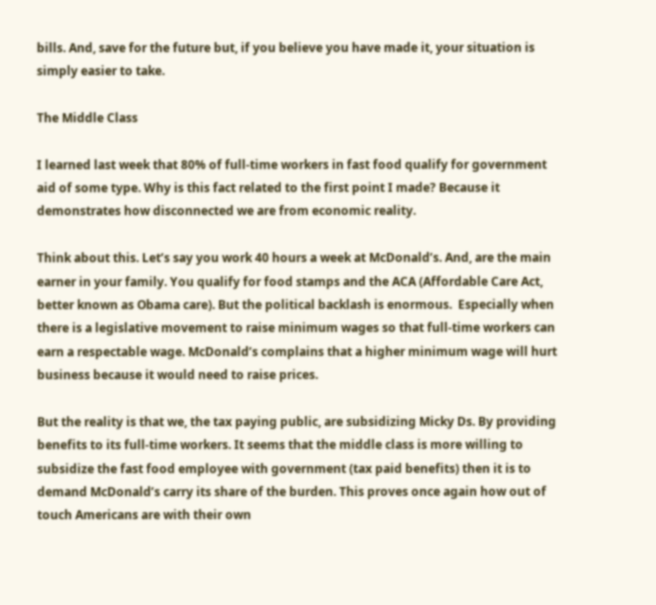bills. And, save for the future but, if you believe you have made it, your situation is simply easier to take.

The Middle Class

I learned last week that 80% of full-time workers in fast food qualify for government aid of some type. Why is this fact related to the first point I made? Because it demonstrates how disconnected we are from economic reality.

Think about this. Let’s say you work 40 hours a week at McDonald’s. And, are the main earner in your family. You qualify for food stamps and the ACA (Affordable Care Act, better known as Obama care). But the political backlash is enormous.  Especially when there is a legislative movement to raise minimum wages so that full-time workers can earn a respectable wage. McDonald’s complains that a higher minimum wage will hurt business because it would need to raise prices.

But the reality is that we, the tax paying public, are subsidizing Micky Ds. By providing benefits to its full-time workers. It seems that the middle class is more willing to subsidize the fast food employee with government (tax paid benefits) then it is to demand McDonald’s carry its share of the burden. This proves once again how out of touch Americans are with their own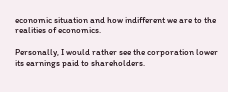economic situation and how indifferent we are to the realities of economics.

Personally, I would rather see the corporation lower its earnings paid to shareholders.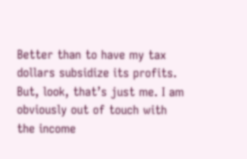Better than to have my tax dollars subsidize its profits. But, look, that’s just me. I am obviously out of touch with the income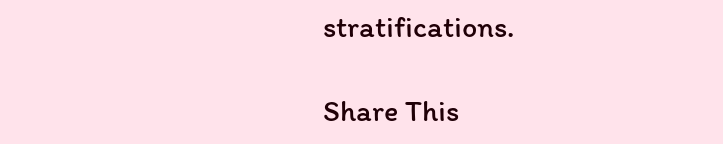stratifications.

Share This